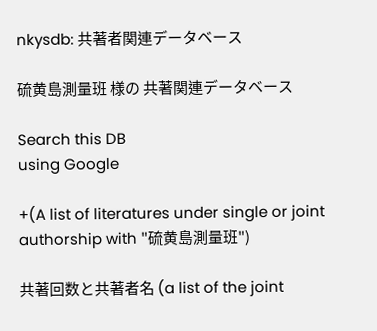nkysdb: 共著者関連データベース

硫黄島測量班 様の 共著関連データベース

Search this DB
using Google

+(A list of literatures under single or joint authorship with "硫黄島測量班")

共著回数と共著者名 (a list of the joint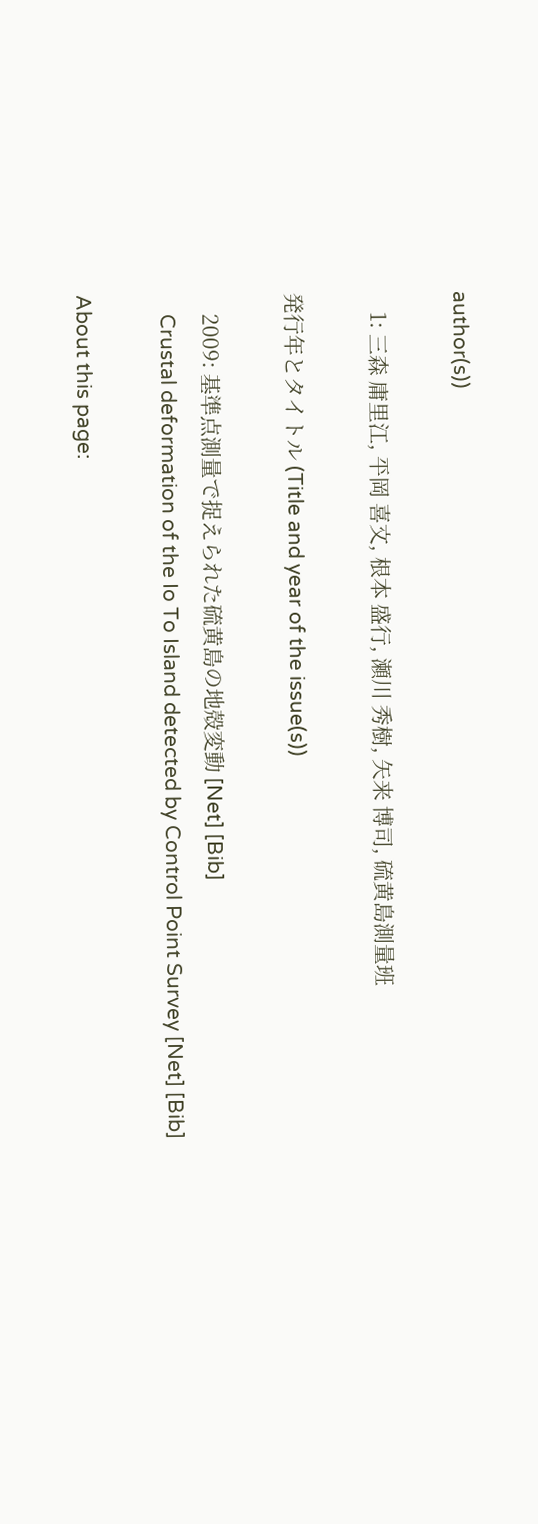author(s))

    1: 三森 庸里江, 平岡 喜文, 根本 盛行, 瀬川 秀樹, 矢来 博司, 硫黄島測量班

発行年とタイトル (Title and year of the issue(s))

    2009: 基準点測量で捉えられた硫黄島の地殻変動 [Net] [Bib]
    Crustal deformation of the Io To Island detected by Control Point Survey [Net] [Bib]

About this page: